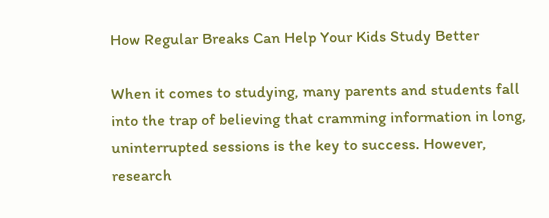How Regular Breaks Can Help Your Kids Study Better

When it comes to studying, many parents and students fall into the trap of believing that cramming information in long, uninterrupted sessions is the key to success. However, research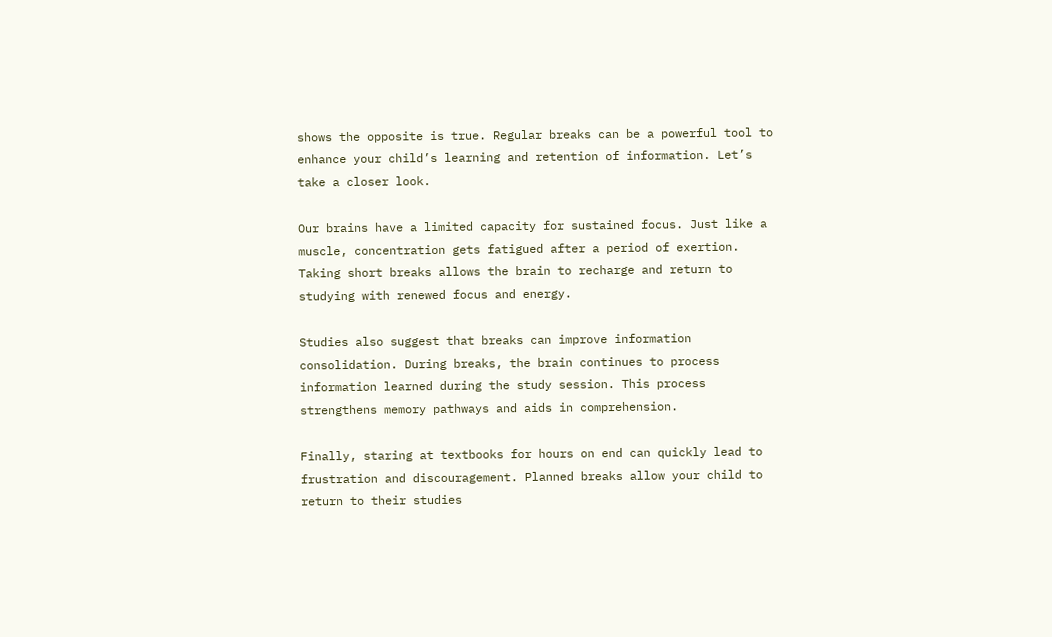shows the opposite is true. Regular breaks can be a powerful tool to enhance your child’s learning and retention of information. Let’s take a closer look.

Our brains have a limited capacity for sustained focus. Just like a muscle, concentration gets fatigued after a period of exertion. Taking short breaks allows the brain to recharge and return to studying with renewed focus and energy.

Studies also suggest that breaks can improve information consolidation. During breaks, the brain continues to process information learned during the study session. This process strengthens memory pathways and aids in comprehension.

Finally, staring at textbooks for hours on end can quickly lead to frustration and discouragement. Planned breaks allow your child to return to their studies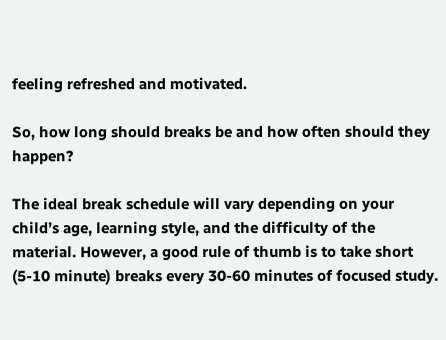feeling refreshed and motivated.

So, how long should breaks be and how often should they happen?

The ideal break schedule will vary depending on your child’s age, learning style, and the difficulty of the material. However, a good rule of thumb is to take short (5-10 minute) breaks every 30-60 minutes of focused study.